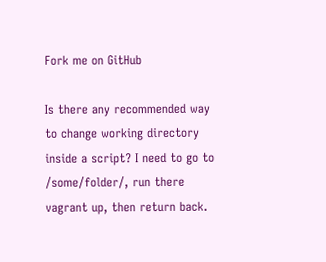Fork me on GitHub

Is there any recommended way to change working directory inside a script? I need to go to /some/folder/, run there vagrant up, then return back.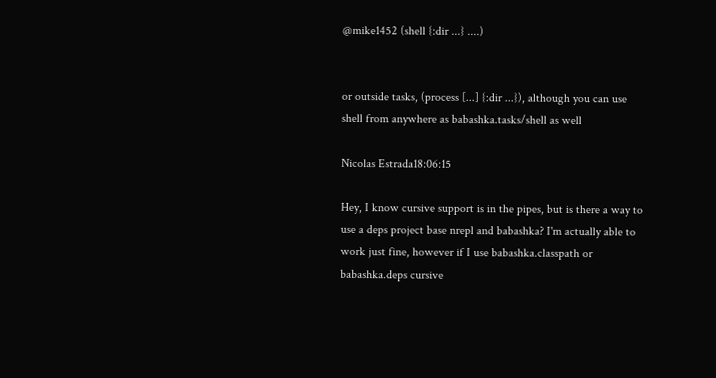@mike1452 (shell {:dir ...} ....)


or outside tasks, (process [...] {:dir ...}), although you can use shell from anywhere as babashka.tasks/shell as well

Nicolas Estrada18:06:15

Hey, I know cursive support is in the pipes, but is there a way to use a deps project base nrepl and babashka? I'm actually able to work just fine, however if I use babashka.classpath or babashka.deps cursive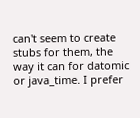can't seem to create stubs for them, the way it can for datomic or java_time. I prefer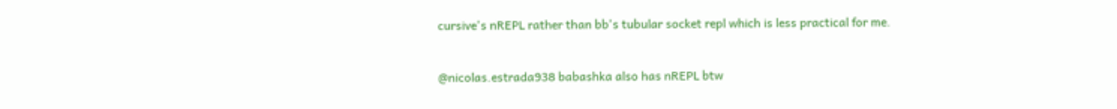cursive's nREPL rather than bb's tubular socket repl which is less practical for me.


@nicolas.estrada938 babashka also has nREPL btw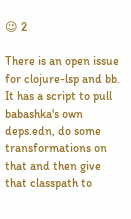😉 2

There is an open issue for clojure-lsp and bb. It has a script to pull babashka's own deps.edn, do some transformations on that and then give that classpath to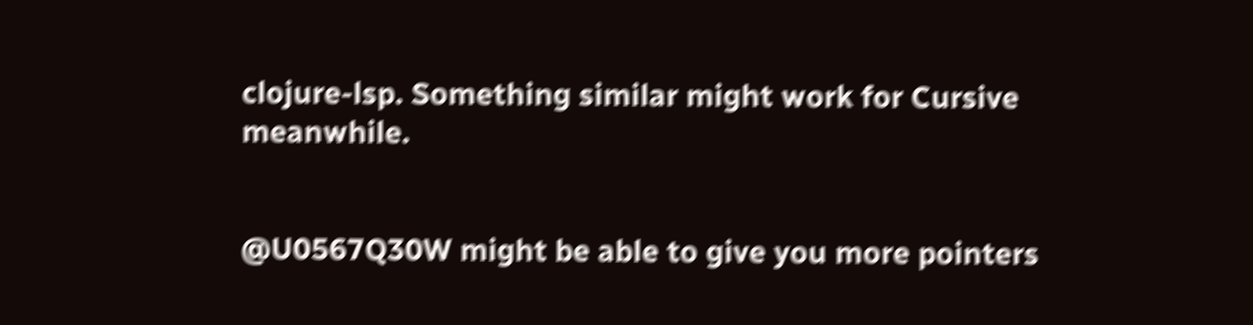clojure-lsp. Something similar might work for Cursive meanwhile.


@U0567Q30W might be able to give you more pointers